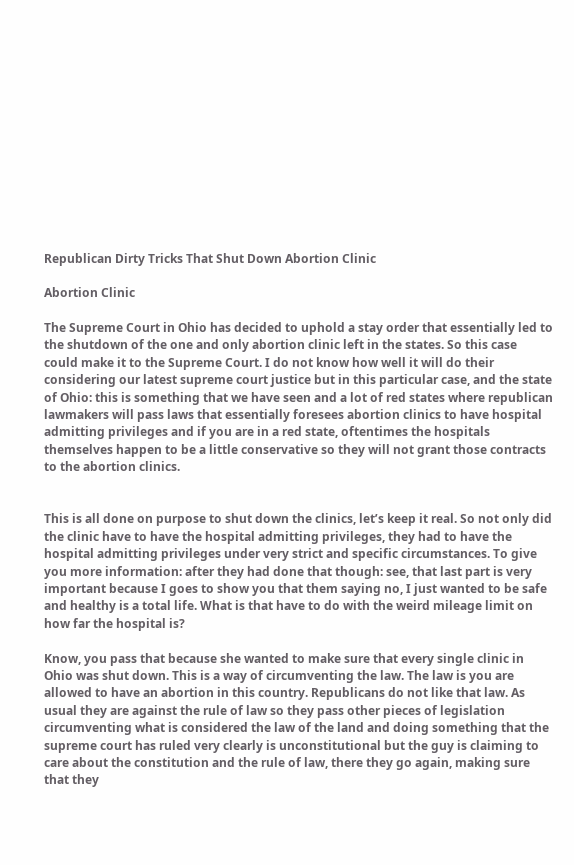Republican Dirty Tricks That Shut Down Abortion Clinic

Abortion Clinic

The Supreme Court in Ohio has decided to uphold a stay order that essentially led to the shutdown of the one and only abortion clinic left in the states. So this case could make it to the Supreme Court. I do not know how well it will do their considering our latest supreme court justice but in this particular case, and the state of Ohio: this is something that we have seen and a lot of red states where republican lawmakers will pass laws that essentially foresees abortion clinics to have hospital admitting privileges and if you are in a red state, oftentimes the hospitals themselves happen to be a little conservative so they will not grant those contracts to the abortion clinics.


This is all done on purpose to shut down the clinics, let’s keep it real. So not only did the clinic have to have the hospital admitting privileges, they had to have the hospital admitting privileges under very strict and specific circumstances. To give you more information: after they had done that though: see, that last part is very important because I goes to show you that them saying no, I just wanted to be safe and healthy is a total life. What is that have to do with the weird mileage limit on how far the hospital is?

Know, you pass that because she wanted to make sure that every single clinic in Ohio was shut down. This is a way of circumventing the law. The law is you are allowed to have an abortion in this country. Republicans do not like that law. As usual they are against the rule of law so they pass other pieces of legislation circumventing what is considered the law of the land and doing something that the supreme court has ruled very clearly is unconstitutional but the guy is claiming to care about the constitution and the rule of law, there they go again, making sure that they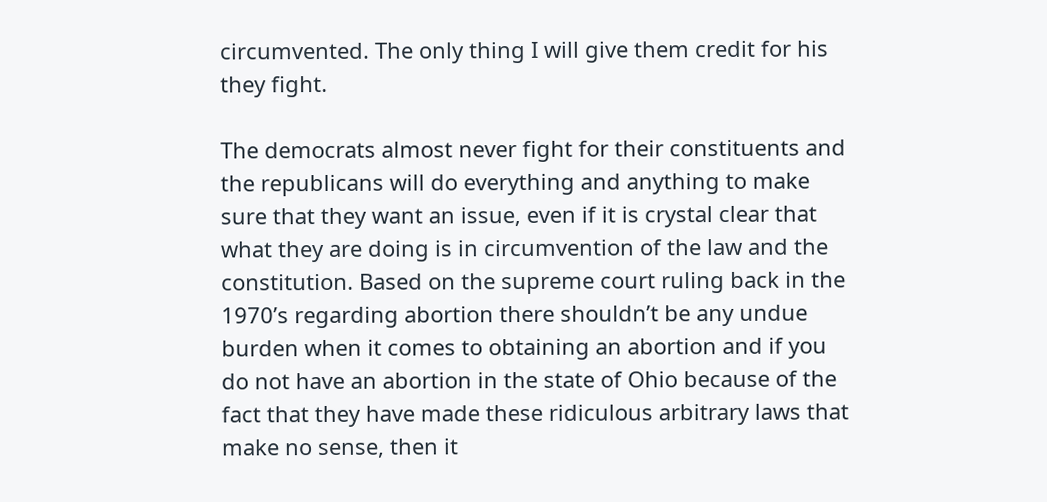circumvented. The only thing I will give them credit for his they fight.

The democrats almost never fight for their constituents and the republicans will do everything and anything to make sure that they want an issue, even if it is crystal clear that what they are doing is in circumvention of the law and the constitution. Based on the supreme court ruling back in the 1970’s regarding abortion there shouldn’t be any undue burden when it comes to obtaining an abortion and if you do not have an abortion in the state of Ohio because of the fact that they have made these ridiculous arbitrary laws that make no sense, then it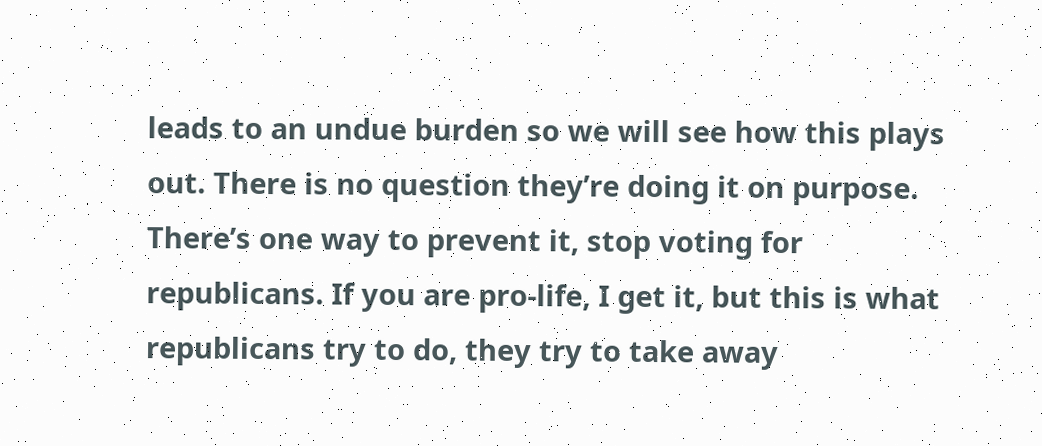leads to an undue burden so we will see how this plays out. There is no question they’re doing it on purpose. There’s one way to prevent it, stop voting for republicans. If you are pro-life, I get it, but this is what republicans try to do, they try to take away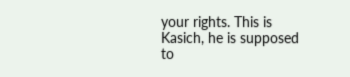your rights. This is Kasich, he is supposed to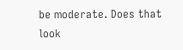be moderate. Does that look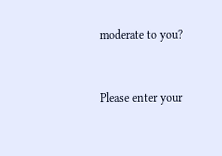moderate to you?


Please enter your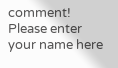comment!
Please enter your name here